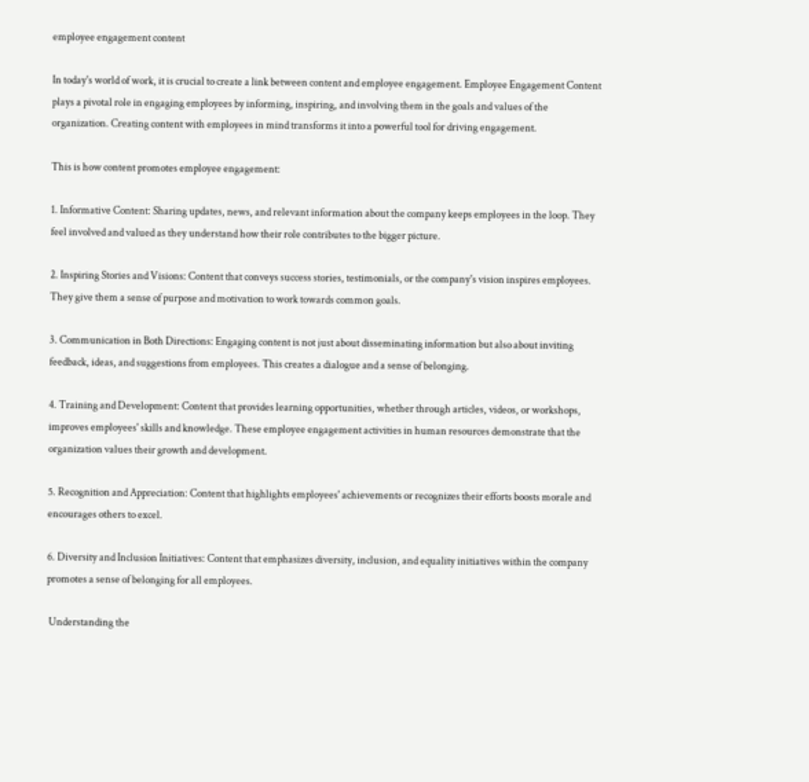employee engagement content

In today's world of work, it is crucial to create a link between content and employee engagement. Employee Engagement Content plays a pivotal role in engaging employees by informing, inspiring, and involving them in the goals and values of the organization. Creating content with employees in mind transforms it into a powerful tool for driving engagement.

This is how content promotes employee engagement:

1. Informative Content: Sharing updates, news, and relevant information about the company keeps employees in the loop. They feel involved and valued as they understand how their role contributes to the bigger picture.

2. Inspiring Stories and Visions: Content that conveys success stories, testimonials, or the company's vision inspires employees. They give them a sense of purpose and motivation to work towards common goals.

3. Communication in Both Directions: Engaging content is not just about disseminating information but also about inviting feedback, ideas, and suggestions from employees. This creates a dialogue and a sense of belonging.

4. Training and Development: Content that provides learning opportunities, whether through articles, videos, or workshops, improves employees' skills and knowledge. These employee engagement activities in human resources demonstrate that the organization values their growth and development.

5. Recognition and Appreciation: Content that highlights employees' achievements or recognizes their efforts boosts morale and encourages others to excel.

6. Diversity and Inclusion Initiatives: Content that emphasizes diversity, inclusion, and equality initiatives within the company promotes a sense of belonging for all employees.

 Understanding the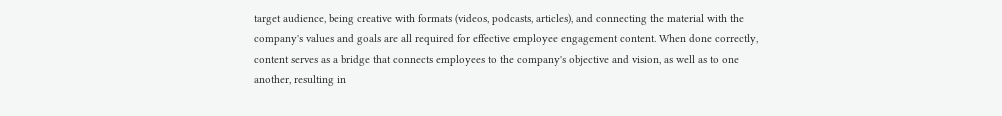target audience, being creative with formats (videos, podcasts, articles), and connecting the material with the company's values and goals are all required for effective employee engagement content. When done correctly, content serves as a bridge that connects employees to the company's objective and vision, as well as to one another, resulting in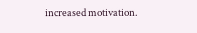increased motivation.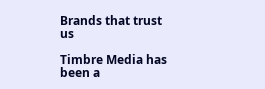Brands that trust us

Timbre Media has been a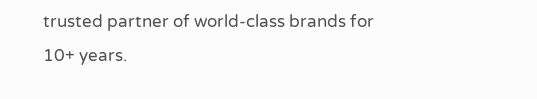trusted partner of world-class brands for 10+ years.